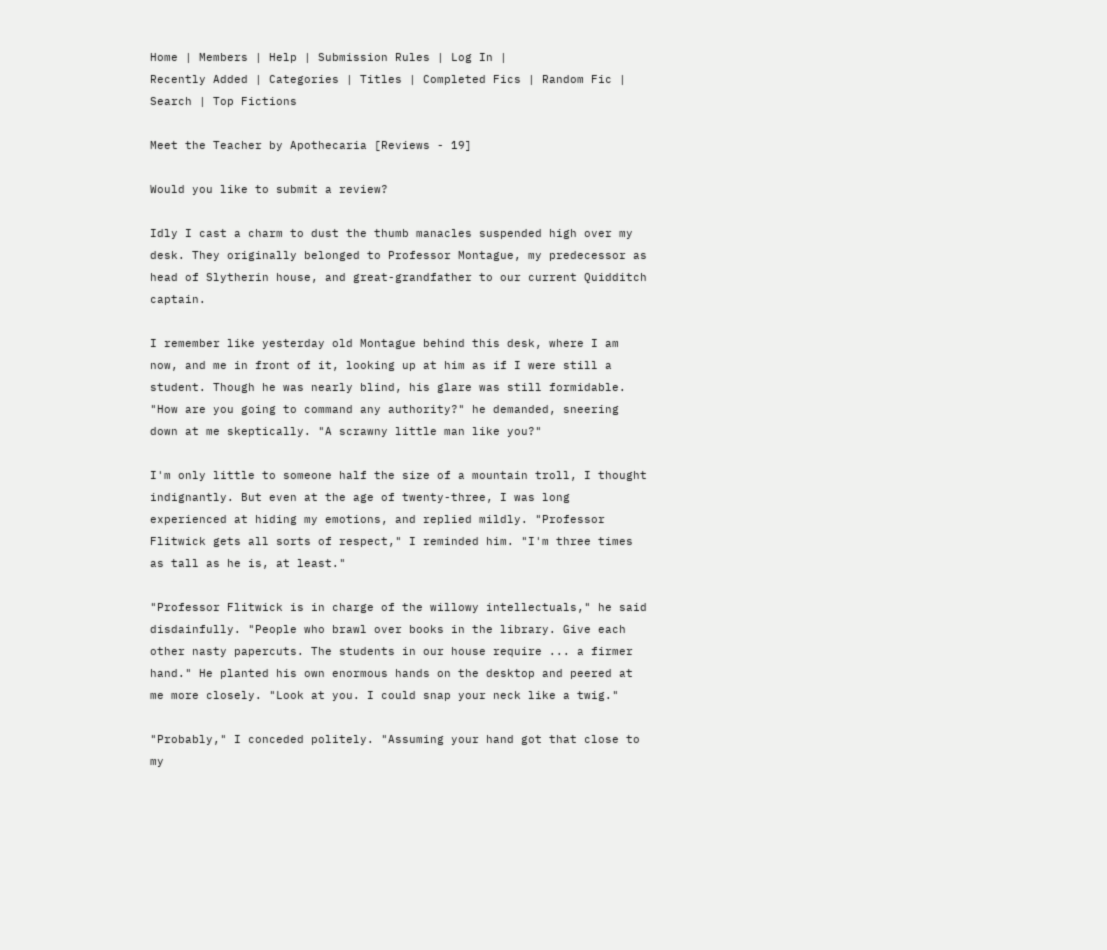Home | Members | Help | Submission Rules | Log In |
Recently Added | Categories | Titles | Completed Fics | Random Fic | Search | Top Fictions

Meet the Teacher by Apothecaria [Reviews - 19]

Would you like to submit a review?

Idly I cast a charm to dust the thumb manacles suspended high over my desk. They originally belonged to Professor Montague, my predecessor as head of Slytherin house, and great-grandfather to our current Quidditch captain.

I remember like yesterday old Montague behind this desk, where I am now, and me in front of it, looking up at him as if I were still a student. Though he was nearly blind, his glare was still formidable. "How are you going to command any authority?" he demanded, sneering down at me skeptically. "A scrawny little man like you?"

I'm only little to someone half the size of a mountain troll, I thought indignantly. But even at the age of twenty-three, I was long experienced at hiding my emotions, and replied mildly. "Professor Flitwick gets all sorts of respect," I reminded him. "I'm three times as tall as he is, at least."

"Professor Flitwick is in charge of the willowy intellectuals," he said disdainfully. "People who brawl over books in the library. Give each other nasty papercuts. The students in our house require ... a firmer hand." He planted his own enormous hands on the desktop and peered at me more closely. "Look at you. I could snap your neck like a twig."

"Probably," I conceded politely. "Assuming your hand got that close to my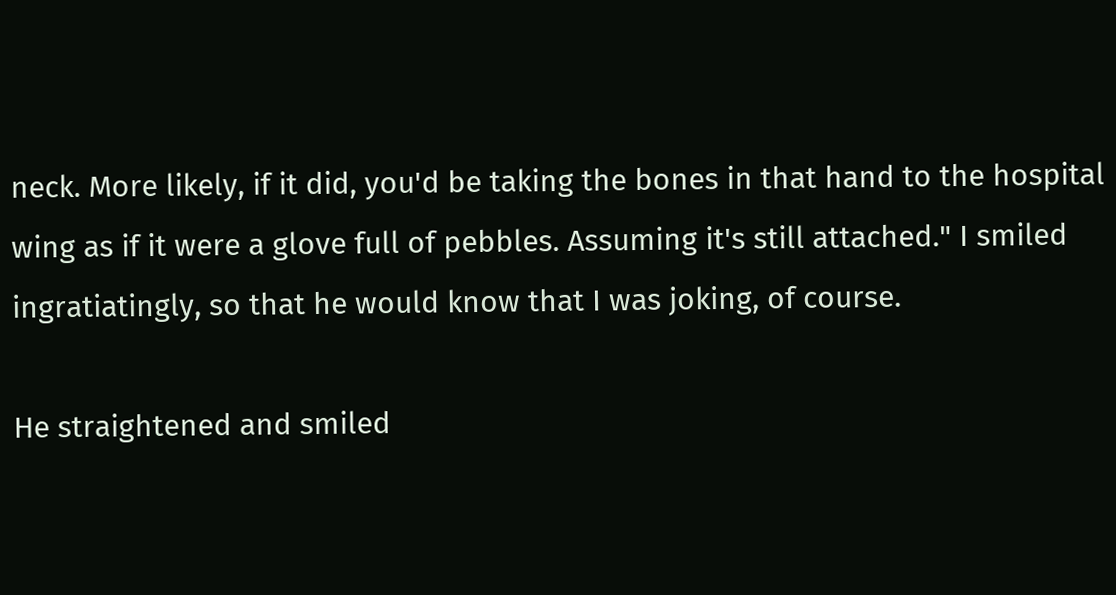neck. More likely, if it did, you'd be taking the bones in that hand to the hospital wing as if it were a glove full of pebbles. Assuming it's still attached." I smiled ingratiatingly, so that he would know that I was joking, of course.

He straightened and smiled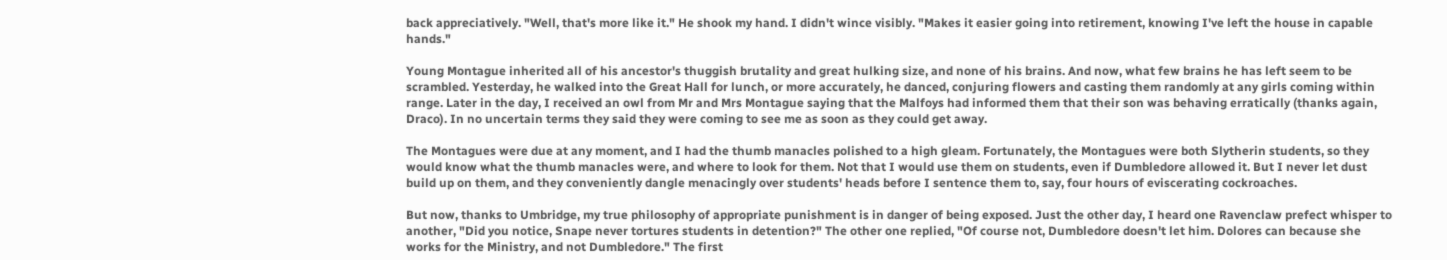back appreciatively. "Well, that's more like it." He shook my hand. I didn't wince visibly. "Makes it easier going into retirement, knowing I've left the house in capable hands."

Young Montague inherited all of his ancestor's thuggish brutality and great hulking size, and none of his brains. And now, what few brains he has left seem to be scrambled. Yesterday, he walked into the Great Hall for lunch, or more accurately, he danced, conjuring flowers and casting them randomly at any girls coming within range. Later in the day, I received an owl from Mr and Mrs Montague saying that the Malfoys had informed them that their son was behaving erratically (thanks again, Draco). In no uncertain terms they said they were coming to see me as soon as they could get away.

The Montagues were due at any moment, and I had the thumb manacles polished to a high gleam. Fortunately, the Montagues were both Slytherin students, so they would know what the thumb manacles were, and where to look for them. Not that I would use them on students, even if Dumbledore allowed it. But I never let dust build up on them, and they conveniently dangle menacingly over students' heads before I sentence them to, say, four hours of eviscerating cockroaches.

But now, thanks to Umbridge, my true philosophy of appropriate punishment is in danger of being exposed. Just the other day, I heard one Ravenclaw prefect whisper to another, "Did you notice, Snape never tortures students in detention?" The other one replied, "Of course not, Dumbledore doesn't let him. Dolores can because she works for the Ministry, and not Dumbledore." The first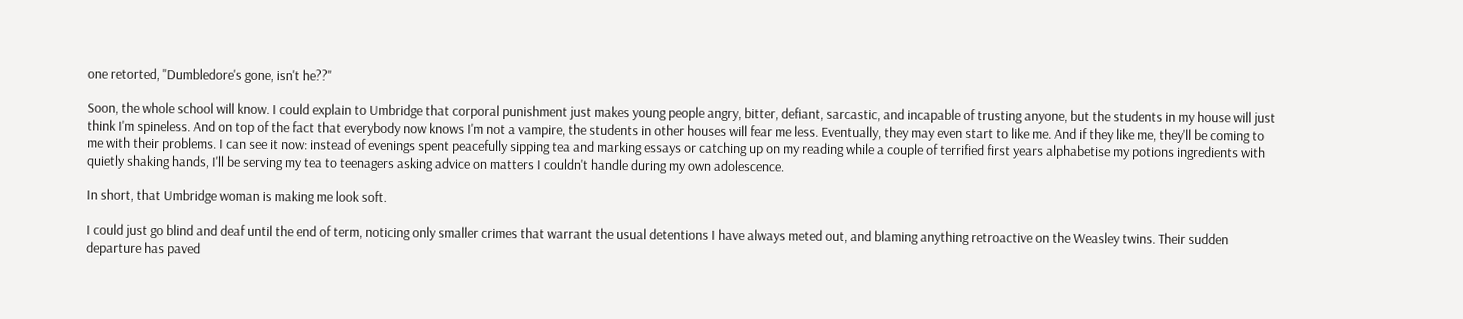one retorted, "Dumbledore's gone, isn't he??"

Soon, the whole school will know. I could explain to Umbridge that corporal punishment just makes young people angry, bitter, defiant, sarcastic, and incapable of trusting anyone, but the students in my house will just think I'm spineless. And on top of the fact that everybody now knows I'm not a vampire, the students in other houses will fear me less. Eventually, they may even start to like me. And if they like me, they'll be coming to me with their problems. I can see it now: instead of evenings spent peacefully sipping tea and marking essays or catching up on my reading while a couple of terrified first years alphabetise my potions ingredients with quietly shaking hands, I'll be serving my tea to teenagers asking advice on matters I couldn't handle during my own adolescence.

In short, that Umbridge woman is making me look soft.

I could just go blind and deaf until the end of term, noticing only smaller crimes that warrant the usual detentions I have always meted out, and blaming anything retroactive on the Weasley twins. Their sudden departure has paved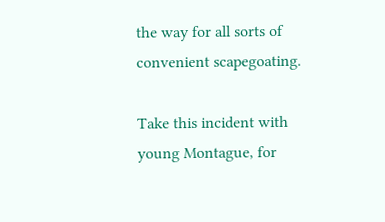the way for all sorts of convenient scapegoating.

Take this incident with young Montague, for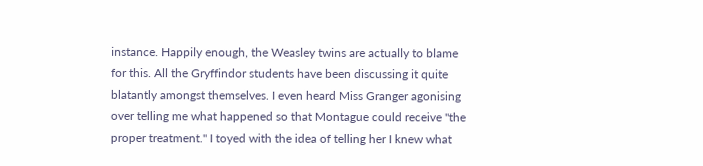instance. Happily enough, the Weasley twins are actually to blame for this. All the Gryffindor students have been discussing it quite blatantly amongst themselves. I even heard Miss Granger agonising over telling me what happened so that Montague could receive "the proper treatment." I toyed with the idea of telling her I knew what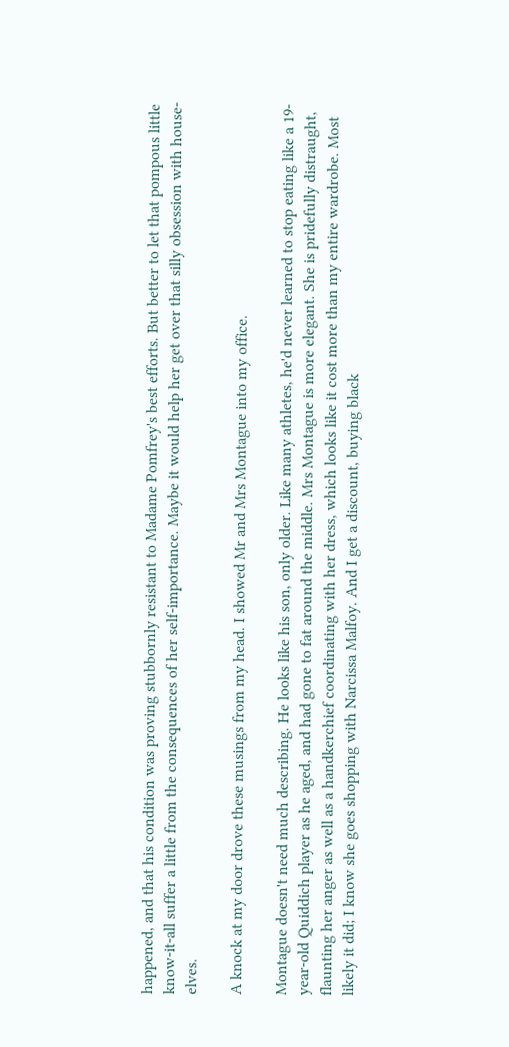happened, and that his condition was proving stubbornly resistant to Madame Pomfrey's best efforts. But better to let that pompous little know-it-all suffer a little from the consequences of her self-importance. Maybe it would help her get over that silly obsession with house-elves.

A knock at my door drove these musings from my head. I showed Mr and Mrs Montague into my office.

Montague doesn't need much describing. He looks like his son, only older. Like many athletes, he'd never learned to stop eating like a 19-year-old Quiddich player as he aged, and had gone to fat around the middle. Mrs Montague is more elegant. She is pridefully distraught, flaunting her anger as well as a handkerchief coordinating with her dress, which looks like it cost more than my entire wardrobe. Most likely it did; I know she goes shopping with Narcissa Malfoy. And I get a discount, buying black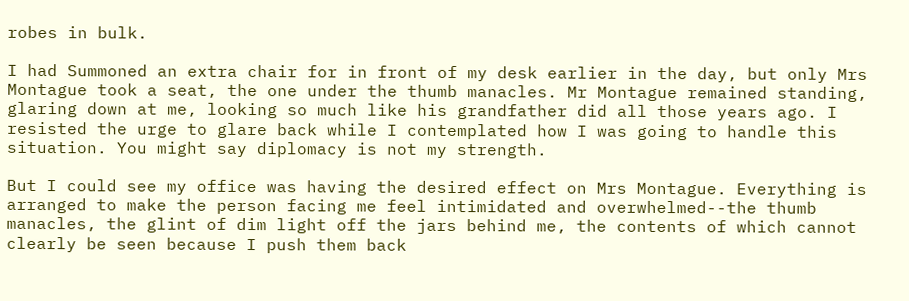robes in bulk.

I had Summoned an extra chair for in front of my desk earlier in the day, but only Mrs Montague took a seat, the one under the thumb manacles. Mr Montague remained standing, glaring down at me, looking so much like his grandfather did all those years ago. I resisted the urge to glare back while I contemplated how I was going to handle this situation. You might say diplomacy is not my strength.

But I could see my office was having the desired effect on Mrs Montague. Everything is arranged to make the person facing me feel intimidated and overwhelmed--the thumb manacles, the glint of dim light off the jars behind me, the contents of which cannot clearly be seen because I push them back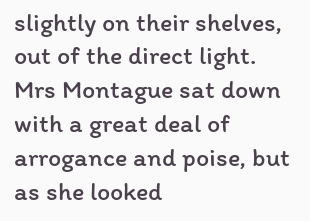slightly on their shelves, out of the direct light. Mrs Montague sat down with a great deal of arrogance and poise, but as she looked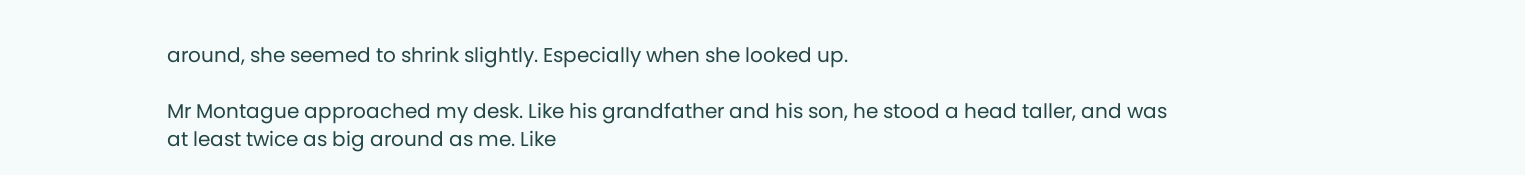around, she seemed to shrink slightly. Especially when she looked up.

Mr Montague approached my desk. Like his grandfather and his son, he stood a head taller, and was at least twice as big around as me. Like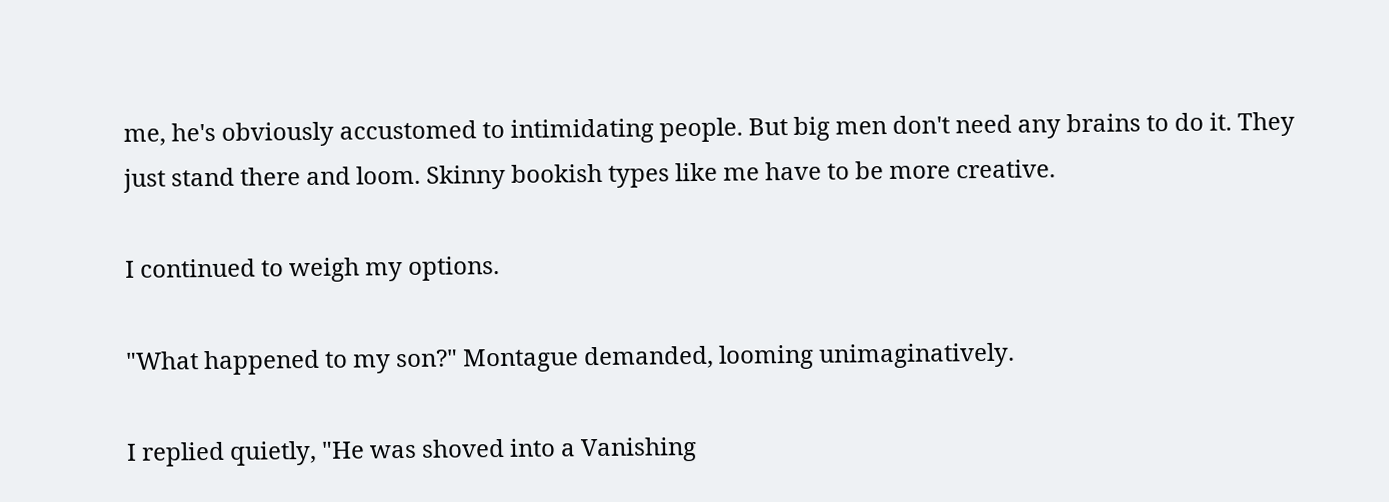me, he's obviously accustomed to intimidating people. But big men don't need any brains to do it. They just stand there and loom. Skinny bookish types like me have to be more creative.

I continued to weigh my options.

"What happened to my son?" Montague demanded, looming unimaginatively.

I replied quietly, "He was shoved into a Vanishing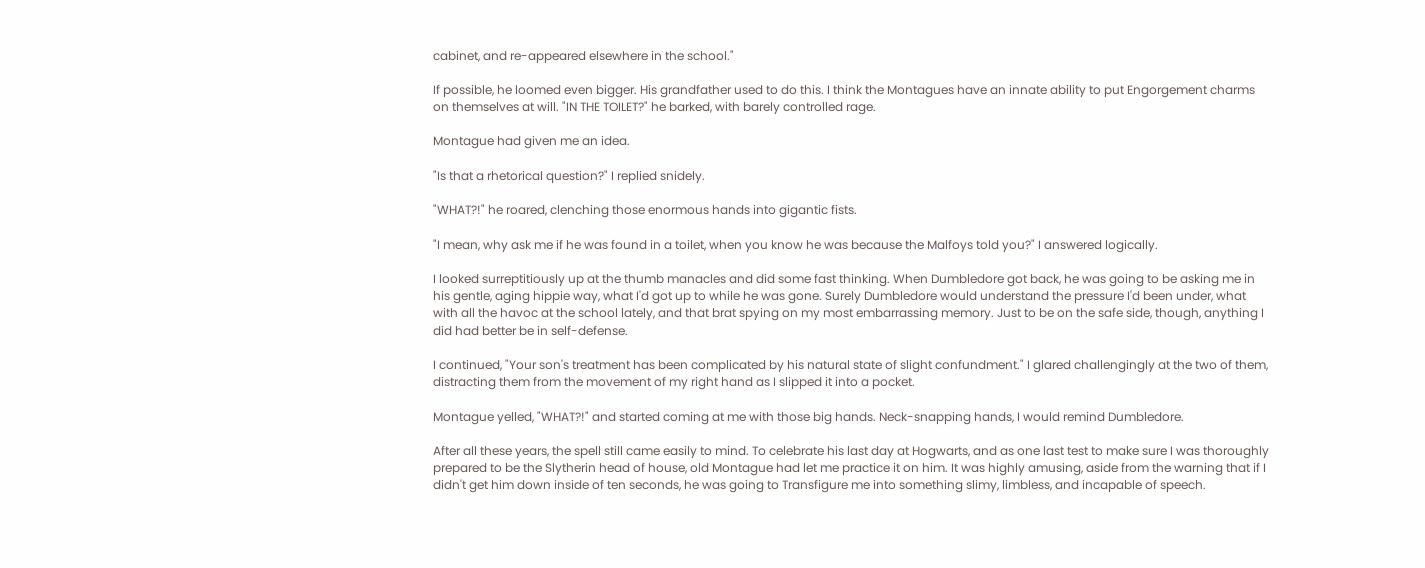cabinet, and re-appeared elsewhere in the school."

If possible, he loomed even bigger. His grandfather used to do this. I think the Montagues have an innate ability to put Engorgement charms on themselves at will. "IN THE TOILET?" he barked, with barely controlled rage.

Montague had given me an idea.

"Is that a rhetorical question?" I replied snidely.

"WHAT?!" he roared, clenching those enormous hands into gigantic fists.

"I mean, why ask me if he was found in a toilet, when you know he was because the Malfoys told you?" I answered logically.

I looked surreptitiously up at the thumb manacles and did some fast thinking. When Dumbledore got back, he was going to be asking me in his gentle, aging hippie way, what I'd got up to while he was gone. Surely Dumbledore would understand the pressure I'd been under, what with all the havoc at the school lately, and that brat spying on my most embarrassing memory. Just to be on the safe side, though, anything I did had better be in self-defense.

I continued, "Your son's treatment has been complicated by his natural state of slight confundment." I glared challengingly at the two of them, distracting them from the movement of my right hand as I slipped it into a pocket.

Montague yelled, "WHAT?!" and started coming at me with those big hands. Neck-snapping hands, I would remind Dumbledore.

After all these years, the spell still came easily to mind. To celebrate his last day at Hogwarts, and as one last test to make sure I was thoroughly prepared to be the Slytherin head of house, old Montague had let me practice it on him. It was highly amusing, aside from the warning that if I didn't get him down inside of ten seconds, he was going to Transfigure me into something slimy, limbless, and incapable of speech.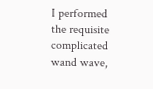I performed the requisite complicated wand wave,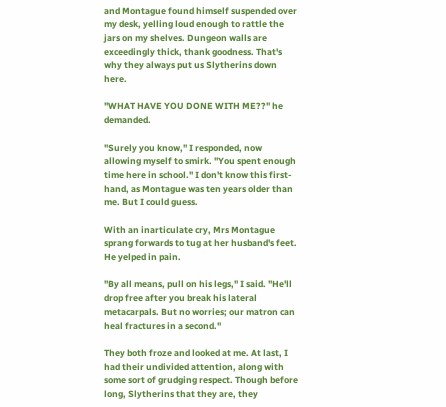and Montague found himself suspended over my desk, yelling loud enough to rattle the jars on my shelves. Dungeon walls are exceedingly thick, thank goodness. That's why they always put us Slytherins down here.

"WHAT HAVE YOU DONE WITH ME??" he demanded.

"Surely you know," I responded, now allowing myself to smirk. "You spent enough time here in school." I don't know this first-hand, as Montague was ten years older than me. But I could guess.

With an inarticulate cry, Mrs Montague sprang forwards to tug at her husband's feet. He yelped in pain.

"By all means, pull on his legs," I said. "He'll drop free after you break his lateral metacarpals. But no worries; our matron can heal fractures in a second."

They both froze and looked at me. At last, I had their undivided attention, along with some sort of grudging respect. Though before long, Slytherins that they are, they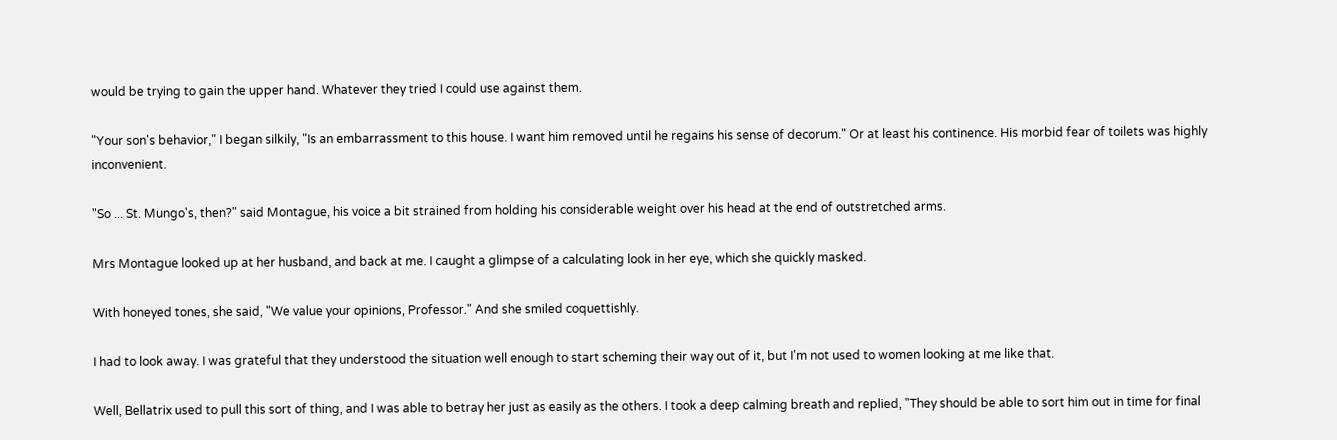would be trying to gain the upper hand. Whatever they tried I could use against them.

"Your son's behavior," I began silkily, "Is an embarrassment to this house. I want him removed until he regains his sense of decorum." Or at least his continence. His morbid fear of toilets was highly inconvenient.

"So ... St. Mungo's, then?" said Montague, his voice a bit strained from holding his considerable weight over his head at the end of outstretched arms.

Mrs Montague looked up at her husband, and back at me. I caught a glimpse of a calculating look in her eye, which she quickly masked.

With honeyed tones, she said, "We value your opinions, Professor." And she smiled coquettishly.

I had to look away. I was grateful that they understood the situation well enough to start scheming their way out of it, but I'm not used to women looking at me like that.

Well, Bellatrix used to pull this sort of thing, and I was able to betray her just as easily as the others. I took a deep calming breath and replied, "They should be able to sort him out in time for final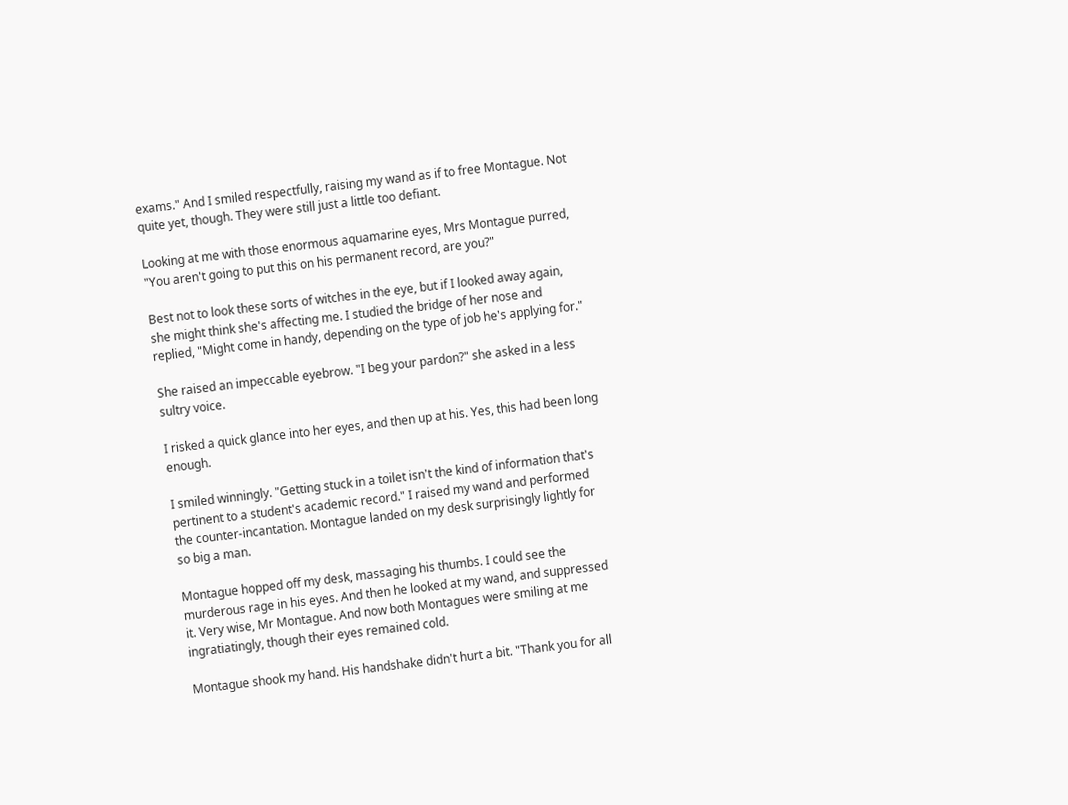exams." And I smiled respectfully, raising my wand as if to free Montague. Not quite yet, though. They were still just a little too defiant.

Looking at me with those enormous aquamarine eyes, Mrs Montague purred, "You aren't going to put this on his permanent record, are you?"

Best not to look these sorts of witches in the eye, but if I looked away again, she might think she's affecting me. I studied the bridge of her nose and replied, "Might come in handy, depending on the type of job he's applying for."

She raised an impeccable eyebrow. "I beg your pardon?" she asked in a less sultry voice.

I risked a quick glance into her eyes, and then up at his. Yes, this had been long enough.

I smiled winningly. "Getting stuck in a toilet isn't the kind of information that's pertinent to a student's academic record." I raised my wand and performed the counter-incantation. Montague landed on my desk surprisingly lightly for so big a man.

Montague hopped off my desk, massaging his thumbs. I could see the murderous rage in his eyes. And then he looked at my wand, and suppressed it. Very wise, Mr Montague. And now both Montagues were smiling at me ingratiatingly, though their eyes remained cold.

Montague shook my hand. His handshake didn't hurt a bit. "Thank you for all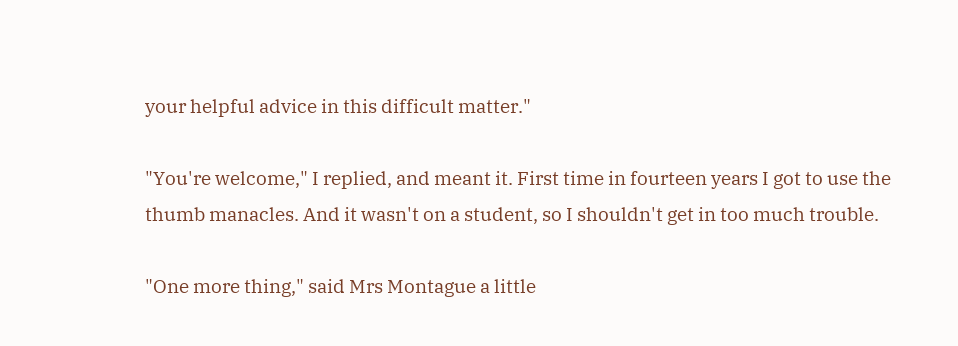your helpful advice in this difficult matter."

"You're welcome," I replied, and meant it. First time in fourteen years I got to use the thumb manacles. And it wasn't on a student, so I shouldn't get in too much trouble.

"One more thing," said Mrs Montague a little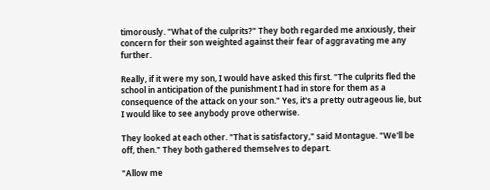timorously. "What of the culprits?" They both regarded me anxiously, their concern for their son weighted against their fear of aggravating me any further.

Really, if it were my son, I would have asked this first. "The culprits fled the school in anticipation of the punishment I had in store for them as a consequence of the attack on your son." Yes, it's a pretty outrageous lie, but I would like to see anybody prove otherwise.

They looked at each other. "That is satisfactory," said Montague. "We'll be off, then." They both gathered themselves to depart.

"Allow me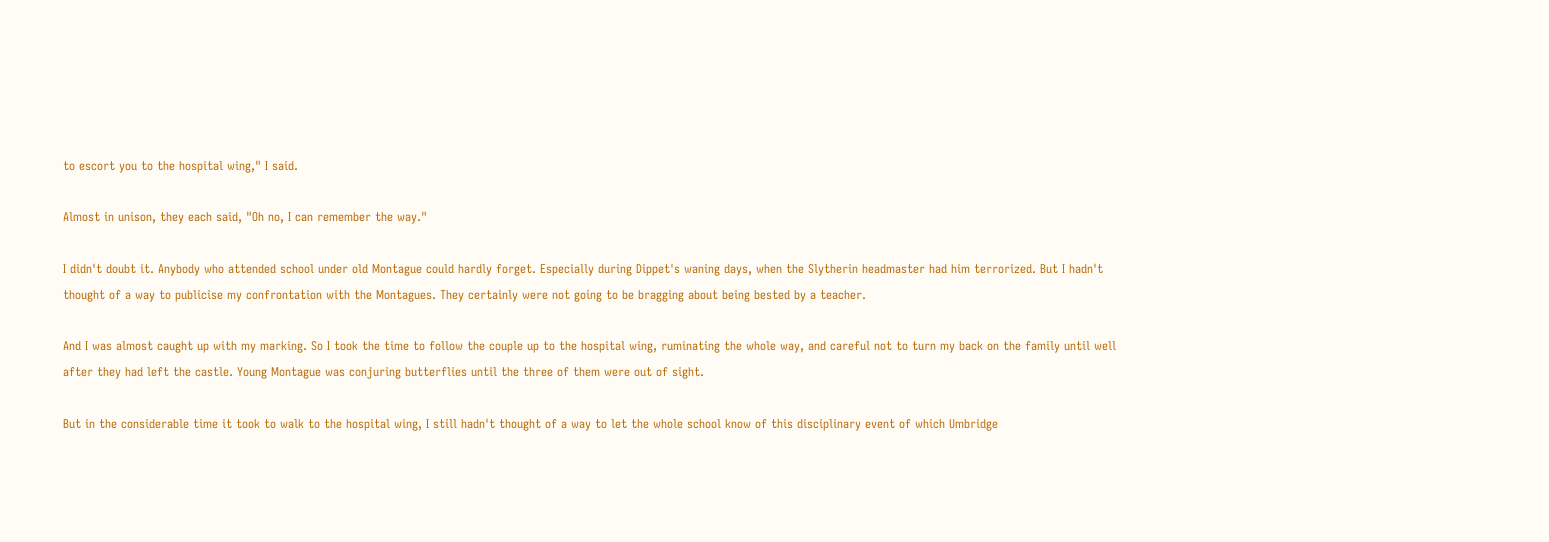to escort you to the hospital wing," I said.

Almost in unison, they each said, "Oh no, I can remember the way."

I didn't doubt it. Anybody who attended school under old Montague could hardly forget. Especially during Dippet's waning days, when the Slytherin headmaster had him terrorized. But I hadn't thought of a way to publicise my confrontation with the Montagues. They certainly were not going to be bragging about being bested by a teacher.

And I was almost caught up with my marking. So I took the time to follow the couple up to the hospital wing, ruminating the whole way, and careful not to turn my back on the family until well after they had left the castle. Young Montague was conjuring butterflies until the three of them were out of sight.

But in the considerable time it took to walk to the hospital wing, I still hadn't thought of a way to let the whole school know of this disciplinary event of which Umbridge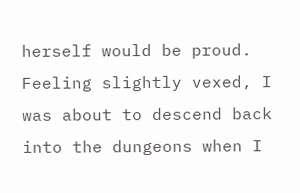herself would be proud. Feeling slightly vexed, I was about to descend back into the dungeons when I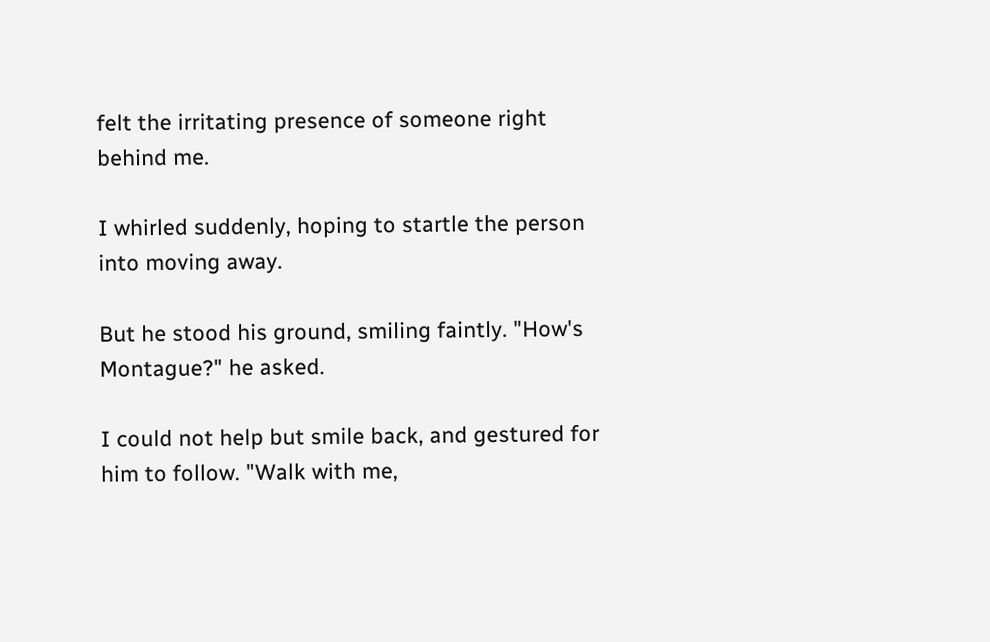felt the irritating presence of someone right behind me.

I whirled suddenly, hoping to startle the person into moving away.

But he stood his ground, smiling faintly. "How's Montague?" he asked.

I could not help but smile back, and gestured for him to follow. "Walk with me,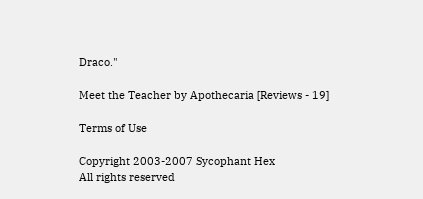Draco."

Meet the Teacher by Apothecaria [Reviews - 19]

Terms of Use

Copyright 2003-2007 Sycophant Hex
All rights reserved